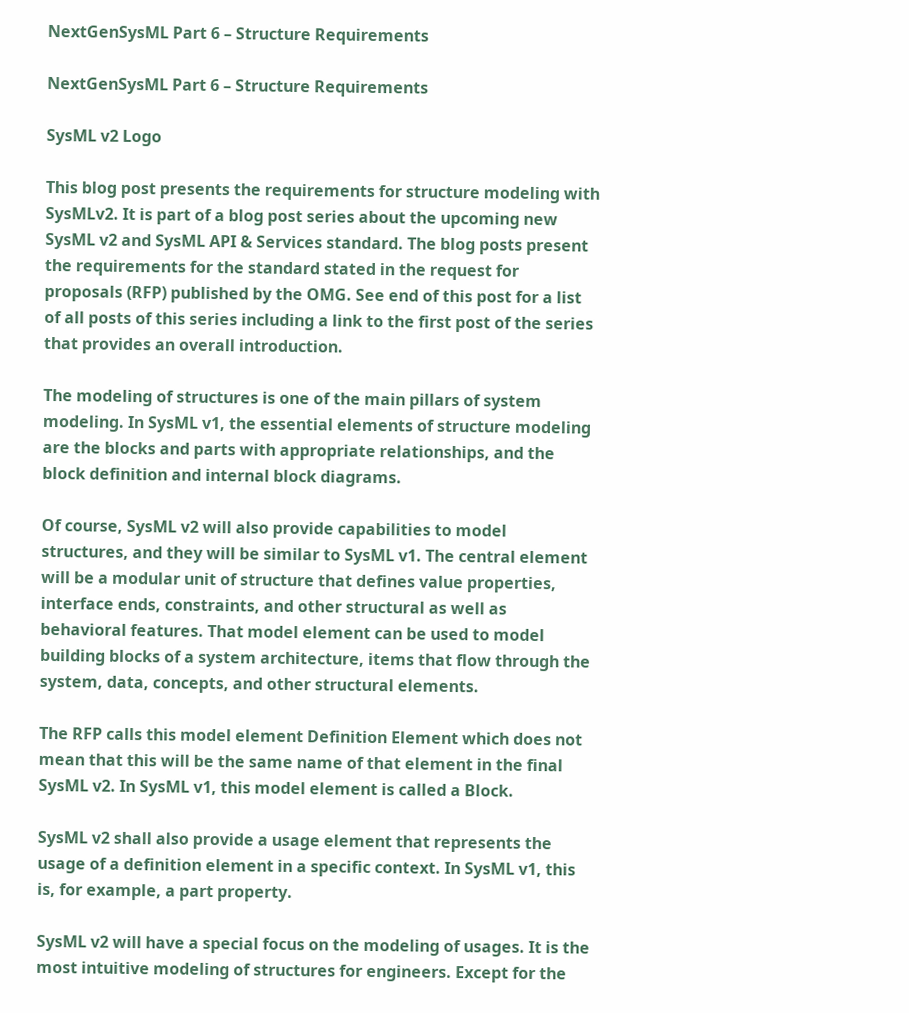NextGenSysML Part 6 – Structure Requirements

NextGenSysML Part 6 – Structure Requirements

SysML v2 Logo

This blog post presents the requirements for structure modeling with SysMLv2. It is part of a blog post series about the upcoming new SysML v2 and SysML API & Services standard. The blog posts present the requirements for the standard stated in the request for proposals (RFP) published by the OMG. See end of this post for a list of all posts of this series including a link to the first post of the series that provides an overall introduction.

The modeling of structures is one of the main pillars of system modeling. In SysML v1, the essential elements of structure modeling are the blocks and parts with appropriate relationships, and the block definition and internal block diagrams.

Of course, SysML v2 will also provide capabilities to model structures, and they will be similar to SysML v1. The central element will be a modular unit of structure that defines value properties, interface ends, constraints, and other structural as well as behavioral features. That model element can be used to model building blocks of a system architecture, items that flow through the system, data, concepts, and other structural elements.

The RFP calls this model element Definition Element which does not mean that this will be the same name of that element in the final SysML v2. In SysML v1, this model element is called a Block.

SysML v2 shall also provide a usage element that represents the usage of a definition element in a specific context. In SysML v1, this is, for example, a part property.

SysML v2 will have a special focus on the modeling of usages. It is the most intuitive modeling of structures for engineers. Except for the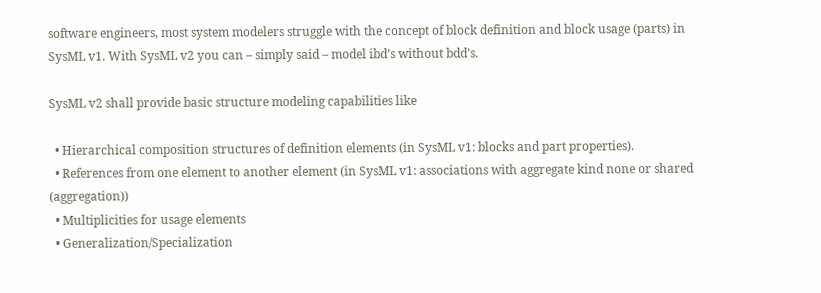software engineers, most system modelers struggle with the concept of block definition and block usage (parts) in SysML v1. With SysML v2 you can – simply said – model ibd’s without bdd’s.

SysML v2 shall provide basic structure modeling capabilities like

  • Hierarchical composition structures of definition elements (in SysML v1: blocks and part properties).
  • References from one element to another element (in SysML v1: associations with aggregate kind none or shared (aggregation))
  • Multiplicities for usage elements
  • Generalization/Specialization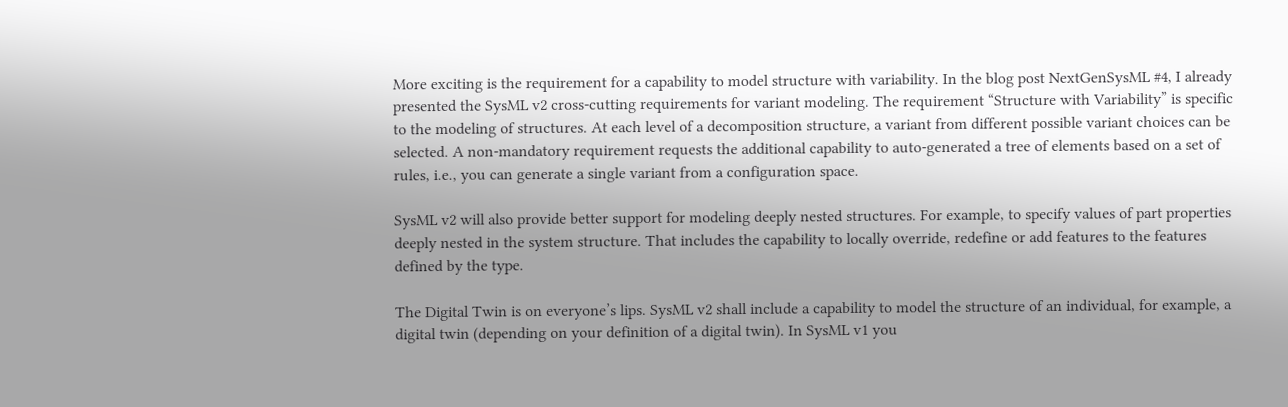More exciting is the requirement for a capability to model structure with variability. In the blog post NextGenSysML #4, I already presented the SysML v2 cross-cutting requirements for variant modeling. The requirement “Structure with Variability” is specific to the modeling of structures. At each level of a decomposition structure, a variant from different possible variant choices can be selected. A non-mandatory requirement requests the additional capability to auto-generated a tree of elements based on a set of rules, i.e., you can generate a single variant from a configuration space.

SysML v2 will also provide better support for modeling deeply nested structures. For example, to specify values of part properties deeply nested in the system structure. That includes the capability to locally override, redefine or add features to the features defined by the type.

The Digital Twin is on everyone’s lips. SysML v2 shall include a capability to model the structure of an individual, for example, a digital twin (depending on your definition of a digital twin). In SysML v1 you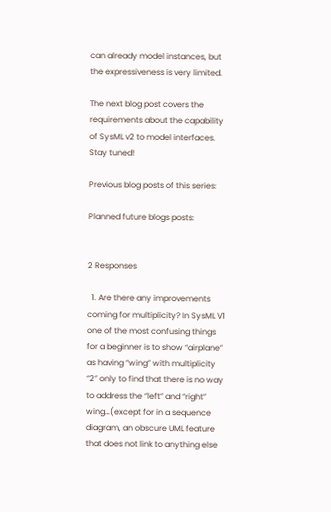can already model instances, but the expressiveness is very limited.

The next blog post covers the requirements about the capability of SysML v2 to model interfaces. Stay tuned!

Previous blog posts of this series:

Planned future blogs posts:


2 Responses

  1. Are there any improvements coming for multiplicity? In SysML V1 one of the most confusing things for a beginner is to show “airplane” as having “wing” with multiplicity “2” only to find that there is no way to address the “left” and “right” wing…(except for in a sequence diagram, an obscure UML feature that does not link to anything else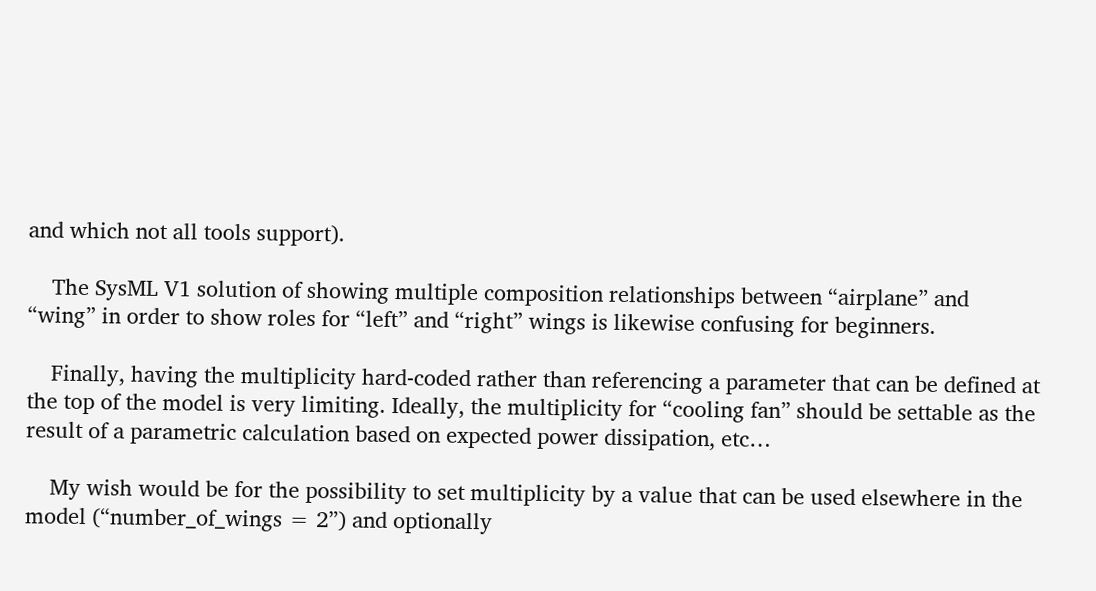and which not all tools support).

    The SysML V1 solution of showing multiple composition relationships between “airplane” and “wing” in order to show roles for “left” and “right” wings is likewise confusing for beginners.

    Finally, having the multiplicity hard-coded rather than referencing a parameter that can be defined at the top of the model is very limiting. Ideally, the multiplicity for “cooling fan” should be settable as the result of a parametric calculation based on expected power dissipation, etc…

    My wish would be for the possibility to set multiplicity by a value that can be used elsewhere in the model (“number_of_wings = 2”) and optionally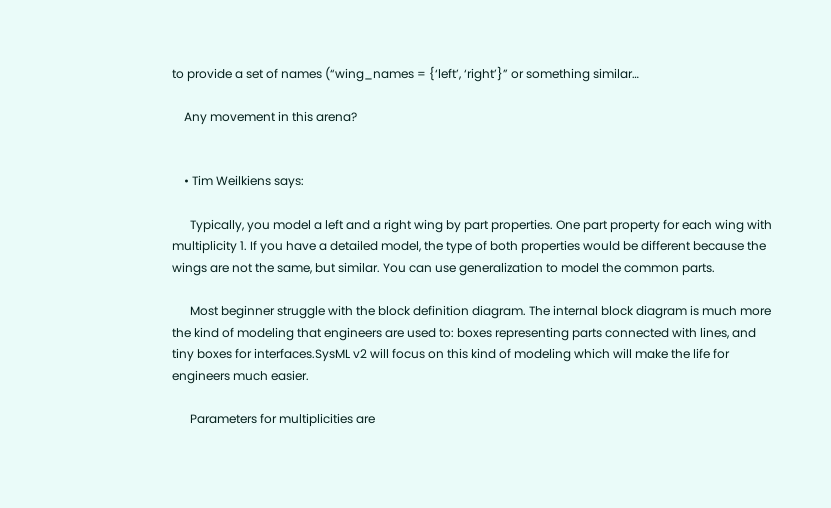to provide a set of names (“wing_names = {‘left’, ‘right’}” or something similar…

    Any movement in this arena?


    • Tim Weilkiens says:

      Typically, you model a left and a right wing by part properties. One part property for each wing with multiplicity 1. If you have a detailed model, the type of both properties would be different because the wings are not the same, but similar. You can use generalization to model the common parts.

      Most beginner struggle with the block definition diagram. The internal block diagram is much more the kind of modeling that engineers are used to: boxes representing parts connected with lines, and tiny boxes for interfaces.SysML v2 will focus on this kind of modeling which will make the life for engineers much easier.

      Parameters for multiplicities are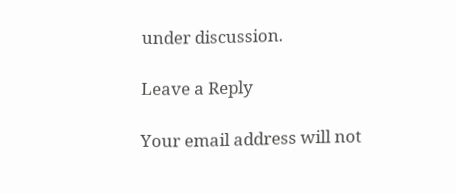under discussion.

Leave a Reply

Your email address will not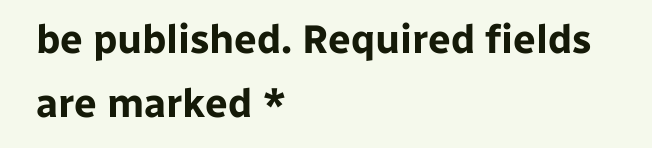be published. Required fields are marked *